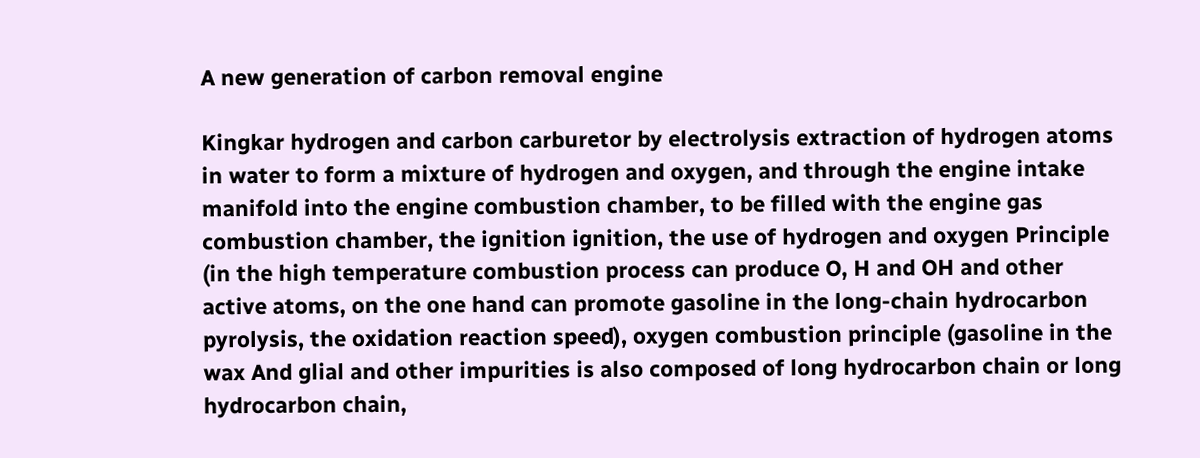A new generation of carbon removal engine

Kingkar hydrogen and carbon carburetor by electrolysis extraction of hydrogen atoms in water to form a mixture of hydrogen and oxygen, and through the engine intake manifold into the engine combustion chamber, to be filled with the engine gas combustion chamber, the ignition ignition, the use of hydrogen and oxygen Principle (in the high temperature combustion process can produce O, H and OH and other active atoms, on the one hand can promote gasoline in the long-chain hydrocarbon pyrolysis, the oxidation reaction speed), oxygen combustion principle (gasoline in the wax And glial and other impurities is also composed of long hydrocarbon chain or long hydrocarbon chain,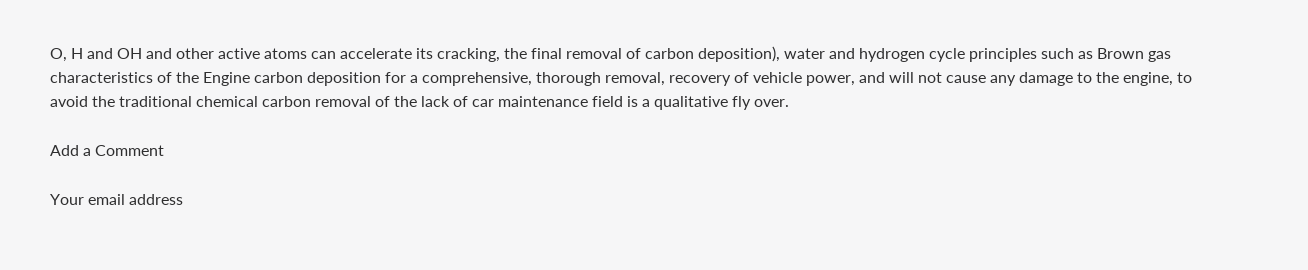O, H and OH and other active atoms can accelerate its cracking, the final removal of carbon deposition), water and hydrogen cycle principles such as Brown gas characteristics of the Engine carbon deposition for a comprehensive, thorough removal, recovery of vehicle power, and will not cause any damage to the engine, to avoid the traditional chemical carbon removal of the lack of car maintenance field is a qualitative fly over.

Add a Comment

Your email address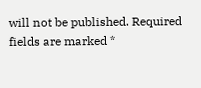will not be published. Required fields are marked *